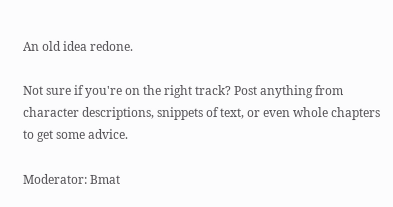An old idea redone.

Not sure if you're on the right track? Post anything from character descriptions, snippets of text, or even whole chapters to get some advice.

Moderator: Bmat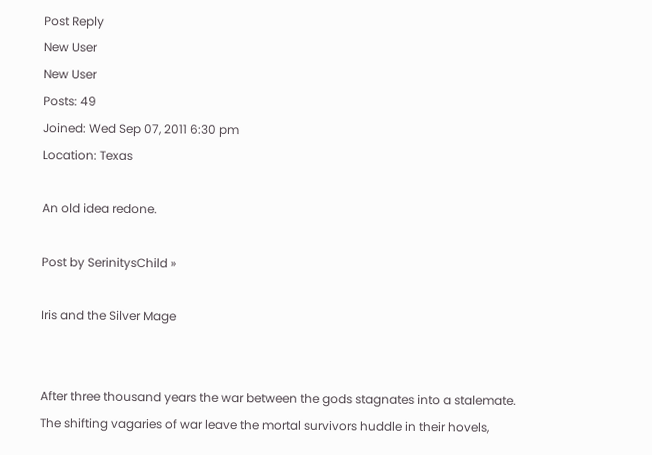Post Reply
New User
New User
Posts: 49
Joined: Wed Sep 07, 2011 6:30 pm
Location: Texas

An old idea redone.

Post by SerinitysChild »

Iris and the Silver Mage


After three thousand years the war between the gods stagnates into a stalemate. The shifting vagaries of war leave the mortal survivors huddle in their hovels,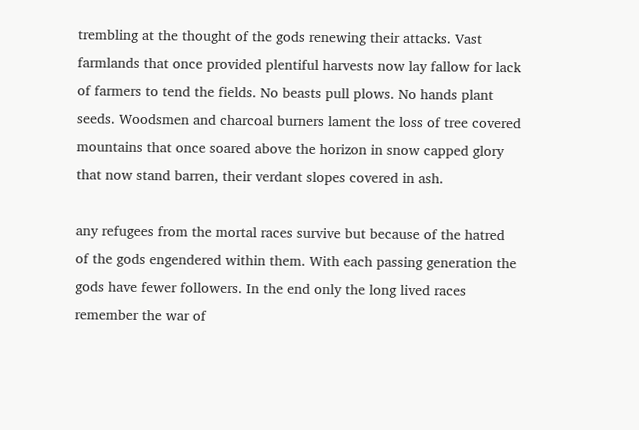trembling at the thought of the gods renewing their attacks. Vast farmlands that once provided plentiful harvests now lay fallow for lack of farmers to tend the fields. No beasts pull plows. No hands plant seeds. Woodsmen and charcoal burners lament the loss of tree covered mountains that once soared above the horizon in snow capped glory that now stand barren, their verdant slopes covered in ash.

any refugees from the mortal races survive but because of the hatred of the gods engendered within them. With each passing generation the gods have fewer followers. In the end only the long lived races remember the war of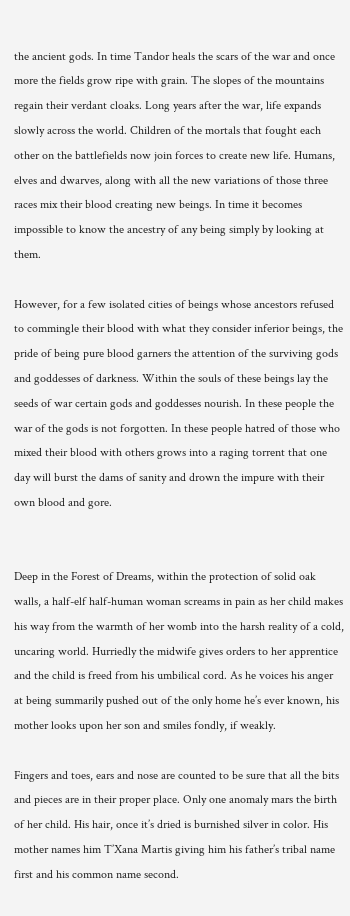the ancient gods. In time Tandor heals the scars of the war and once more the fields grow ripe with grain. The slopes of the mountains regain their verdant cloaks. Long years after the war, life expands slowly across the world. Children of the mortals that fought each other on the battlefields now join forces to create new life. Humans, elves and dwarves, along with all the new variations of those three races mix their blood creating new beings. In time it becomes impossible to know the ancestry of any being simply by looking at them.

However, for a few isolated cities of beings whose ancestors refused to commingle their blood with what they consider inferior beings, the pride of being pure blood garners the attention of the surviving gods and goddesses of darkness. Within the souls of these beings lay the seeds of war certain gods and goddesses nourish. In these people the war of the gods is not forgotten. In these people hatred of those who mixed their blood with others grows into a raging torrent that one day will burst the dams of sanity and drown the impure with their own blood and gore.


Deep in the Forest of Dreams, within the protection of solid oak walls, a half-elf half-human woman screams in pain as her child makes his way from the warmth of her womb into the harsh reality of a cold, uncaring world. Hurriedly the midwife gives orders to her apprentice and the child is freed from his umbilical cord. As he voices his anger at being summarily pushed out of the only home he’s ever known, his mother looks upon her son and smiles fondly, if weakly.

Fingers and toes, ears and nose are counted to be sure that all the bits and pieces are in their proper place. Only one anomaly mars the birth of her child. His hair, once it’s dried is burnished silver in color. His mother names him T’Xana Martis giving him his father’s tribal name first and his common name second.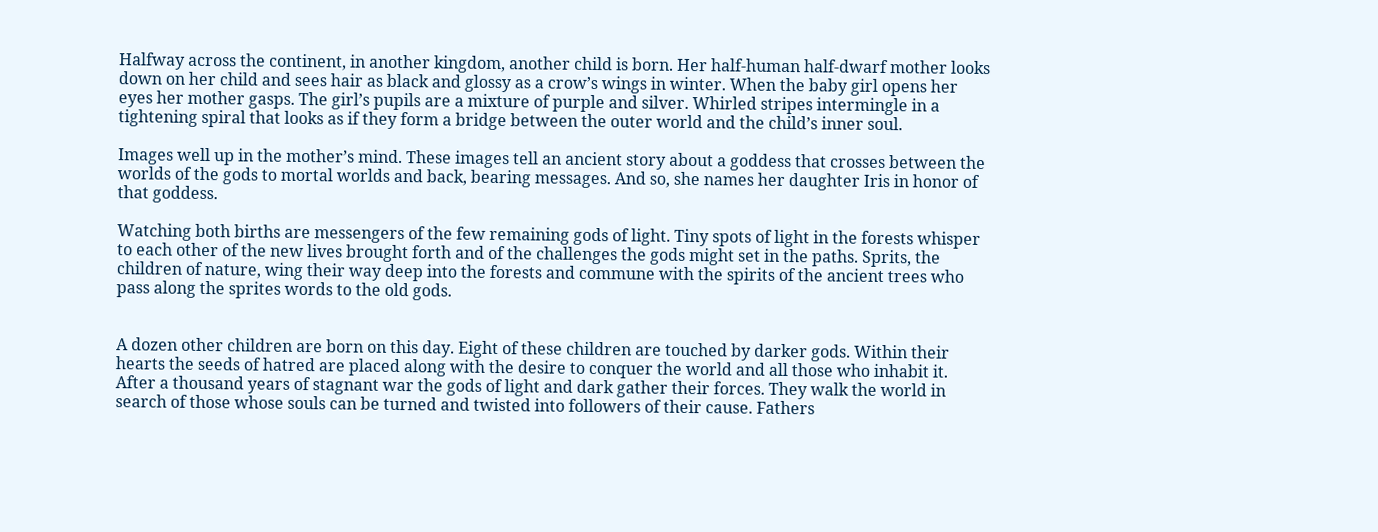Halfway across the continent, in another kingdom, another child is born. Her half-human half-dwarf mother looks down on her child and sees hair as black and glossy as a crow’s wings in winter. When the baby girl opens her eyes her mother gasps. The girl’s pupils are a mixture of purple and silver. Whirled stripes intermingle in a tightening spiral that looks as if they form a bridge between the outer world and the child’s inner soul.

Images well up in the mother’s mind. These images tell an ancient story about a goddess that crosses between the worlds of the gods to mortal worlds and back, bearing messages. And so, she names her daughter Iris in honor of that goddess.

Watching both births are messengers of the few remaining gods of light. Tiny spots of light in the forests whisper to each other of the new lives brought forth and of the challenges the gods might set in the paths. Sprits, the children of nature, wing their way deep into the forests and commune with the spirits of the ancient trees who pass along the sprites words to the old gods.


A dozen other children are born on this day. Eight of these children are touched by darker gods. Within their hearts the seeds of hatred are placed along with the desire to conquer the world and all those who inhabit it.
After a thousand years of stagnant war the gods of light and dark gather their forces. They walk the world in search of those whose souls can be turned and twisted into followers of their cause. Fathers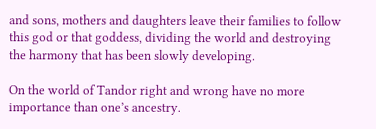and sons, mothers and daughters leave their families to follow this god or that goddess, dividing the world and destroying the harmony that has been slowly developing.

On the world of Tandor right and wrong have no more importance than one’s ancestry.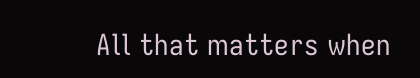All that matters when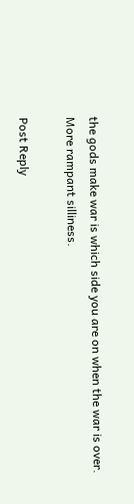the gods make war is which side you are on when the war is over.
More rampant silliness.

Post Reply